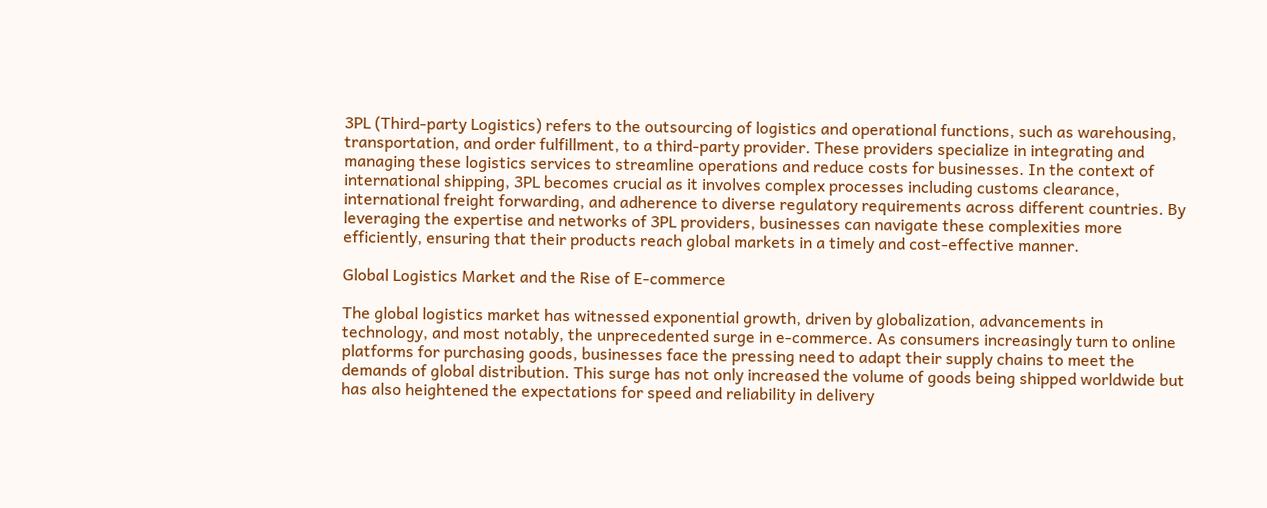3PL (Third-party Logistics) refers to the outsourcing of logistics and operational functions, such as warehousing, transportation, and order fulfillment, to a third-party provider. These providers specialize in integrating and managing these logistics services to streamline operations and reduce costs for businesses. In the context of international shipping, 3PL becomes crucial as it involves complex processes including customs clearance, international freight forwarding, and adherence to diverse regulatory requirements across different countries. By leveraging the expertise and networks of 3PL providers, businesses can navigate these complexities more efficiently, ensuring that their products reach global markets in a timely and cost-effective manner.

Global Logistics Market and the Rise of E-commerce

The global logistics market has witnessed exponential growth, driven by globalization, advancements in technology, and most notably, the unprecedented surge in e-commerce. As consumers increasingly turn to online platforms for purchasing goods, businesses face the pressing need to adapt their supply chains to meet the demands of global distribution. This surge has not only increased the volume of goods being shipped worldwide but has also heightened the expectations for speed and reliability in delivery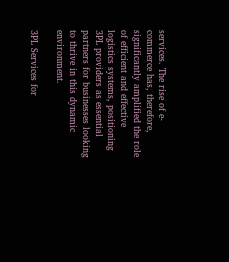services. The rise of e-commerce has, therefore, significantly amplified the role of efficient and effective logistics systems, positioning 3PL providers as essential partners for businesses looking to thrive in this dynamic environment.

3PL Services for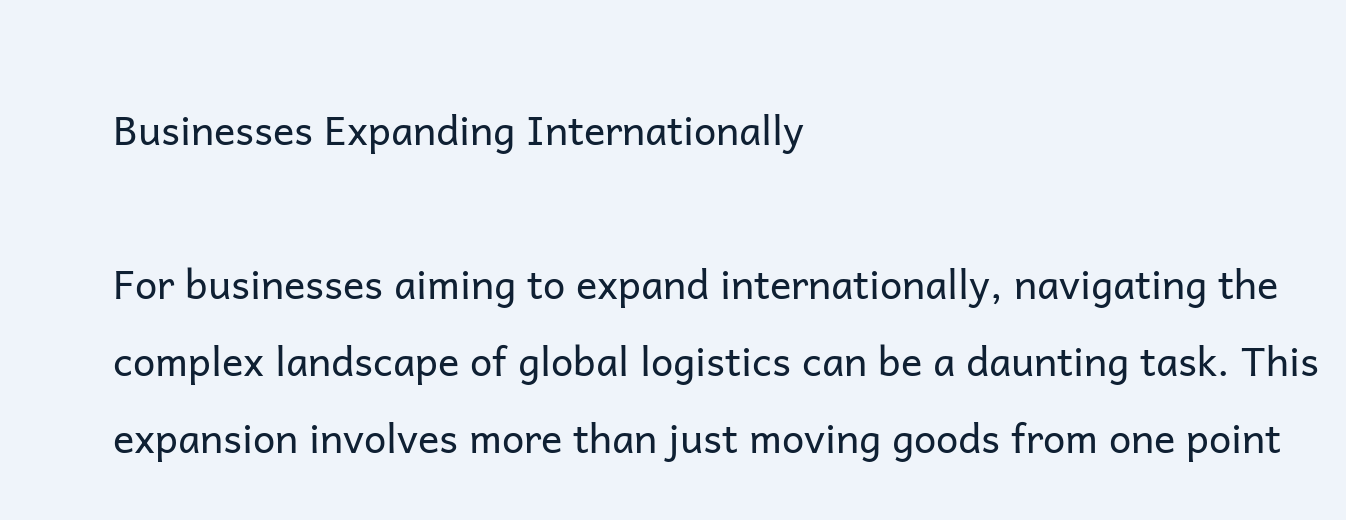Businesses Expanding Internationally

For businesses aiming to expand internationally, navigating the complex landscape of global logistics can be a daunting task. This expansion involves more than just moving goods from one point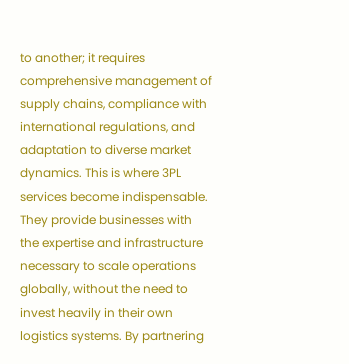to another; it requires comprehensive management of supply chains, compliance with international regulations, and adaptation to diverse market dynamics. This is where 3PL services become indispensable. They provide businesses with the expertise and infrastructure necessary to scale operations globally, without the need to invest heavily in their own logistics systems. By partnering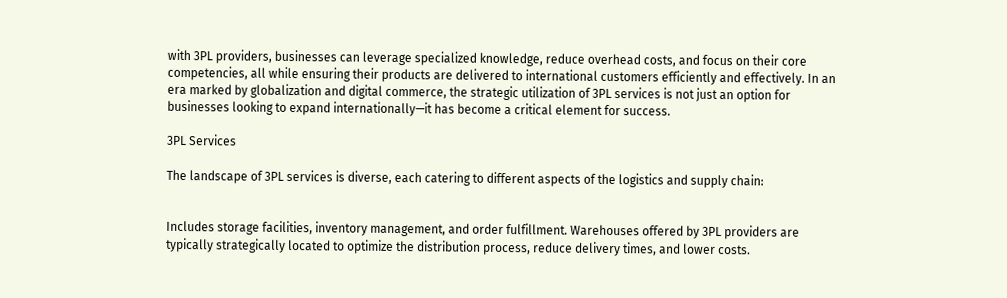with 3PL providers, businesses can leverage specialized knowledge, reduce overhead costs, and focus on their core competencies, all while ensuring their products are delivered to international customers efficiently and effectively. In an era marked by globalization and digital commerce, the strategic utilization of 3PL services is not just an option for businesses looking to expand internationally—it has become a critical element for success.

3PL Services

The landscape of 3PL services is diverse, each catering to different aspects of the logistics and supply chain:


Includes storage facilities, inventory management, and order fulfillment. Warehouses offered by 3PL providers are typically strategically located to optimize the distribution process, reduce delivery times, and lower costs.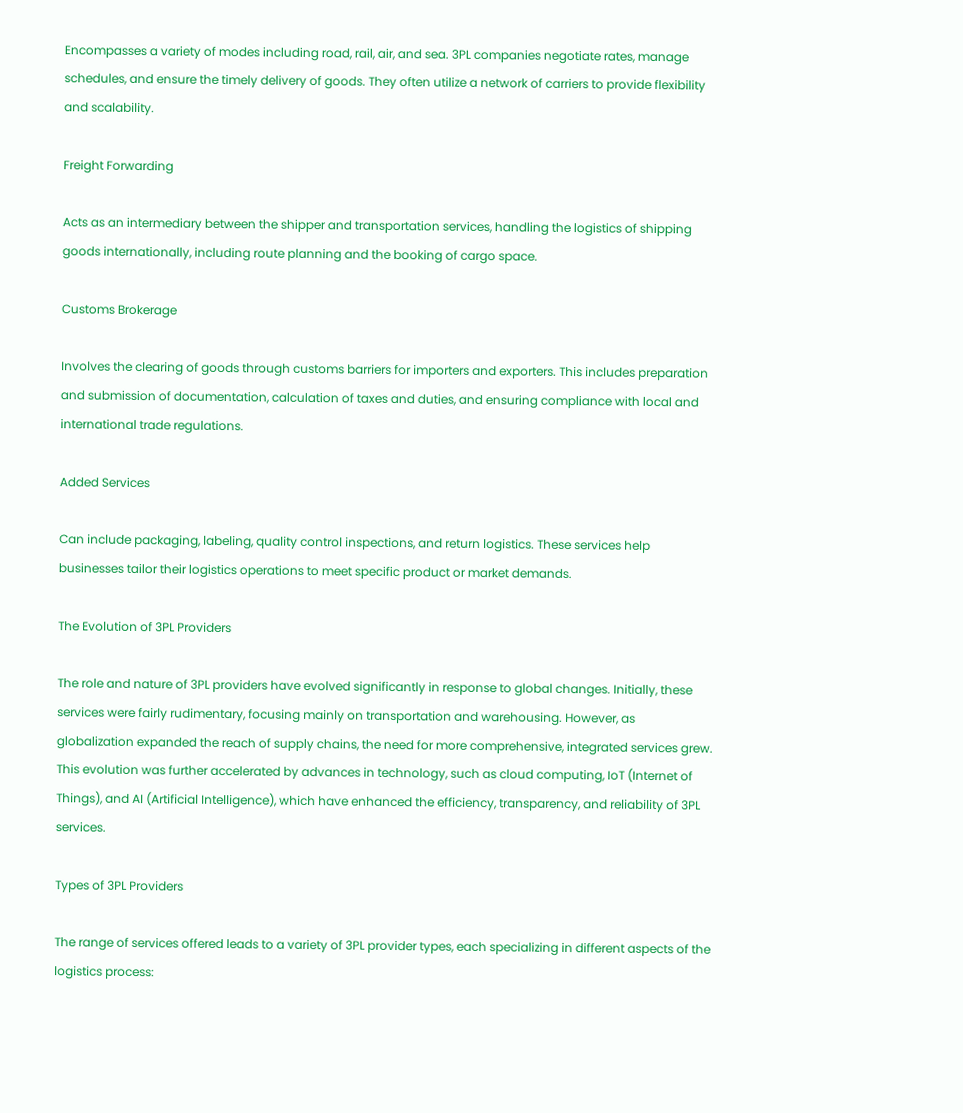Encompasses a variety of modes including road, rail, air, and sea. 3PL companies negotiate rates, manage schedules, and ensure the timely delivery of goods. They often utilize a network of carriers to provide flexibility and scalability.

Freight Forwarding

Acts as an intermediary between the shipper and transportation services, handling the logistics of shipping goods internationally, including route planning and the booking of cargo space.

Customs Brokerage

Involves the clearing of goods through customs barriers for importers and exporters. This includes preparation and submission of documentation, calculation of taxes and duties, and ensuring compliance with local and international trade regulations.

Added Services

Can include packaging, labeling, quality control inspections, and return logistics. These services help businesses tailor their logistics operations to meet specific product or market demands.

The Evolution of 3PL Providers

The role and nature of 3PL providers have evolved significantly in response to global changes. Initially, these services were fairly rudimentary, focusing mainly on transportation and warehousing. However, as globalization expanded the reach of supply chains, the need for more comprehensive, integrated services grew. This evolution was further accelerated by advances in technology, such as cloud computing, IoT (Internet of Things), and AI (Artificial Intelligence), which have enhanced the efficiency, transparency, and reliability of 3PL services.

Types of 3PL Providers

The range of services offered leads to a variety of 3PL provider types, each specializing in different aspects of the logistics process: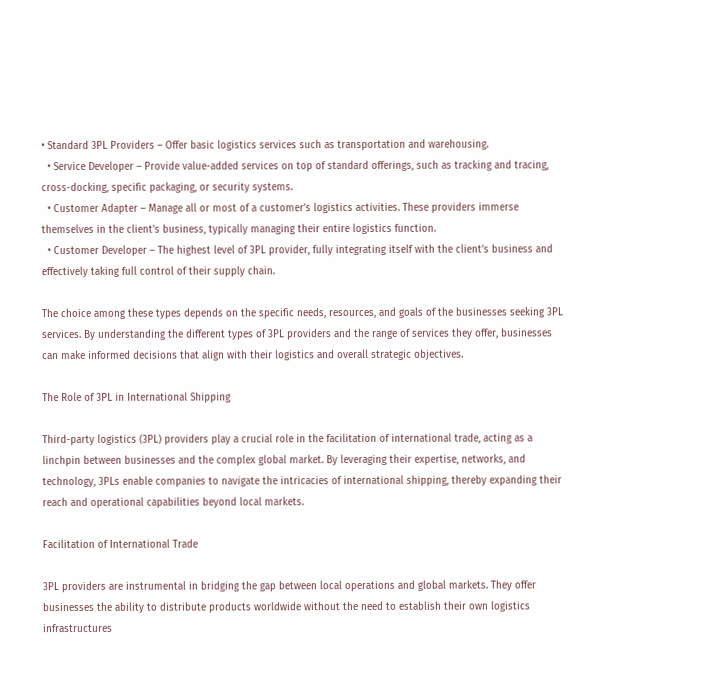• Standard 3PL Providers – Offer basic logistics services such as transportation and warehousing.
  • Service Developer – Provide value-added services on top of standard offerings, such as tracking and tracing, cross-docking, specific packaging, or security systems.
  • Customer Adapter – Manage all or most of a customer’s logistics activities. These providers immerse themselves in the client’s business, typically managing their entire logistics function.
  • Customer Developer – The highest level of 3PL provider, fully integrating itself with the client’s business and effectively taking full control of their supply chain.

The choice among these types depends on the specific needs, resources, and goals of the businesses seeking 3PL services. By understanding the different types of 3PL providers and the range of services they offer, businesses can make informed decisions that align with their logistics and overall strategic objectives.

The Role of 3PL in International Shipping

Third-party logistics (3PL) providers play a crucial role in the facilitation of international trade, acting as a linchpin between businesses and the complex global market. By leveraging their expertise, networks, and technology, 3PLs enable companies to navigate the intricacies of international shipping, thereby expanding their reach and operational capabilities beyond local markets.

Facilitation of International Trade

3PL providers are instrumental in bridging the gap between local operations and global markets. They offer businesses the ability to distribute products worldwide without the need to establish their own logistics infrastructures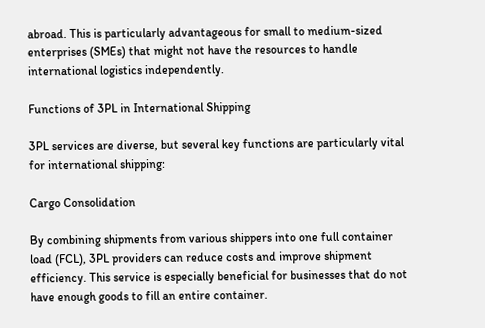abroad. This is particularly advantageous for small to medium-sized enterprises (SMEs) that might not have the resources to handle international logistics independently.

Functions of 3PL in International Shipping

3PL services are diverse, but several key functions are particularly vital for international shipping:

Cargo Consolidation

By combining shipments from various shippers into one full container load (FCL), 3PL providers can reduce costs and improve shipment efficiency. This service is especially beneficial for businesses that do not have enough goods to fill an entire container.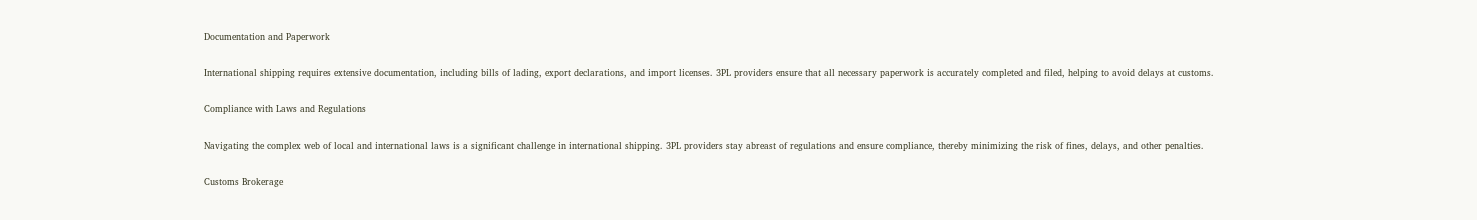Documentation and Paperwork

International shipping requires extensive documentation, including bills of lading, export declarations, and import licenses. 3PL providers ensure that all necessary paperwork is accurately completed and filed, helping to avoid delays at customs.

Compliance with Laws and Regulations

Navigating the complex web of local and international laws is a significant challenge in international shipping. 3PL providers stay abreast of regulations and ensure compliance, thereby minimizing the risk of fines, delays, and other penalties.

Customs Brokerage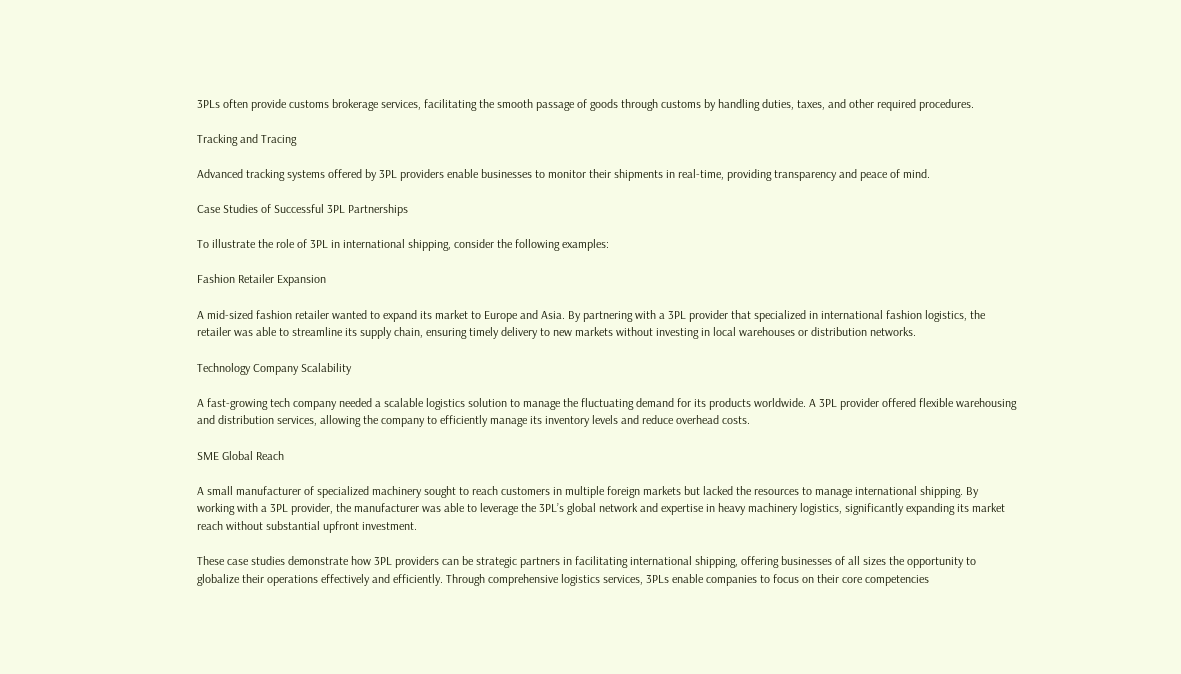3PLs often provide customs brokerage services, facilitating the smooth passage of goods through customs by handling duties, taxes, and other required procedures.

Tracking and Tracing

Advanced tracking systems offered by 3PL providers enable businesses to monitor their shipments in real-time, providing transparency and peace of mind.

Case Studies of Successful 3PL Partnerships

To illustrate the role of 3PL in international shipping, consider the following examples:

Fashion Retailer Expansion

A mid-sized fashion retailer wanted to expand its market to Europe and Asia. By partnering with a 3PL provider that specialized in international fashion logistics, the retailer was able to streamline its supply chain, ensuring timely delivery to new markets without investing in local warehouses or distribution networks.

Technology Company Scalability

A fast-growing tech company needed a scalable logistics solution to manage the fluctuating demand for its products worldwide. A 3PL provider offered flexible warehousing and distribution services, allowing the company to efficiently manage its inventory levels and reduce overhead costs.

SME Global Reach

A small manufacturer of specialized machinery sought to reach customers in multiple foreign markets but lacked the resources to manage international shipping. By working with a 3PL provider, the manufacturer was able to leverage the 3PL’s global network and expertise in heavy machinery logistics, significantly expanding its market reach without substantial upfront investment.

These case studies demonstrate how 3PL providers can be strategic partners in facilitating international shipping, offering businesses of all sizes the opportunity to globalize their operations effectively and efficiently. Through comprehensive logistics services, 3PLs enable companies to focus on their core competencies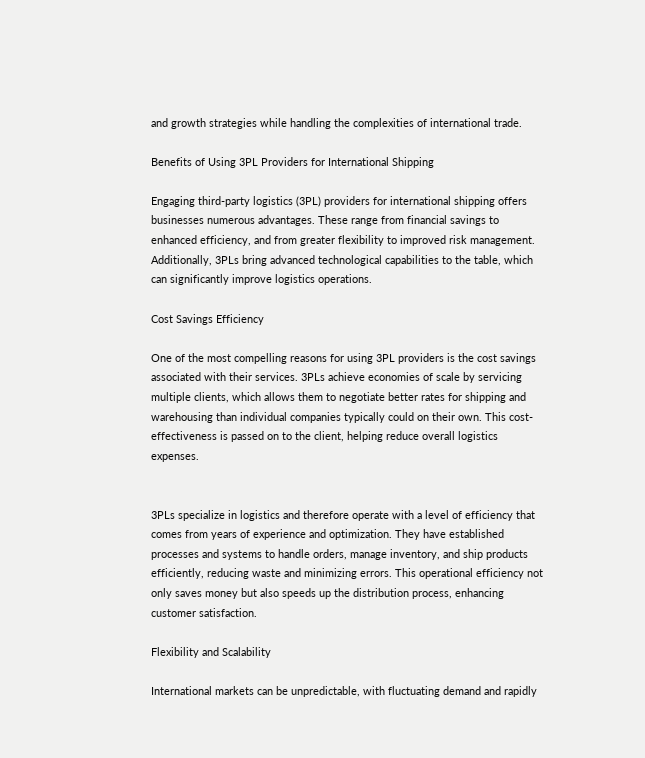and growth strategies while handling the complexities of international trade.

Benefits of Using 3PL Providers for International Shipping

Engaging third-party logistics (3PL) providers for international shipping offers businesses numerous advantages. These range from financial savings to enhanced efficiency, and from greater flexibility to improved risk management. Additionally, 3PLs bring advanced technological capabilities to the table, which can significantly improve logistics operations.

Cost Savings Efficiency

One of the most compelling reasons for using 3PL providers is the cost savings associated with their services. 3PLs achieve economies of scale by servicing multiple clients, which allows them to negotiate better rates for shipping and warehousing than individual companies typically could on their own. This cost-effectiveness is passed on to the client, helping reduce overall logistics expenses.


3PLs specialize in logistics and therefore operate with a level of efficiency that comes from years of experience and optimization. They have established processes and systems to handle orders, manage inventory, and ship products efficiently, reducing waste and minimizing errors. This operational efficiency not only saves money but also speeds up the distribution process, enhancing customer satisfaction.

Flexibility and Scalability

International markets can be unpredictable, with fluctuating demand and rapidly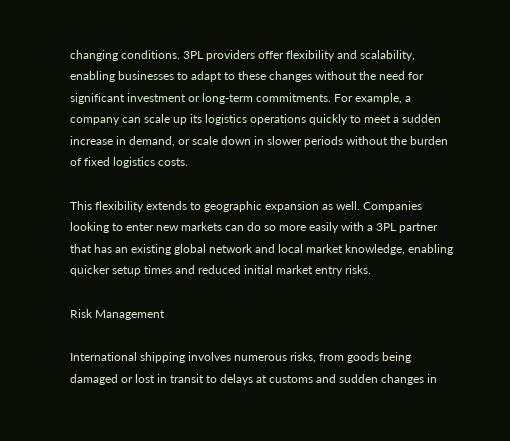changing conditions. 3PL providers offer flexibility and scalability, enabling businesses to adapt to these changes without the need for significant investment or long-term commitments. For example, a company can scale up its logistics operations quickly to meet a sudden increase in demand, or scale down in slower periods without the burden of fixed logistics costs.

This flexibility extends to geographic expansion as well. Companies looking to enter new markets can do so more easily with a 3PL partner that has an existing global network and local market knowledge, enabling quicker setup times and reduced initial market entry risks.

Risk Management

International shipping involves numerous risks, from goods being damaged or lost in transit to delays at customs and sudden changes in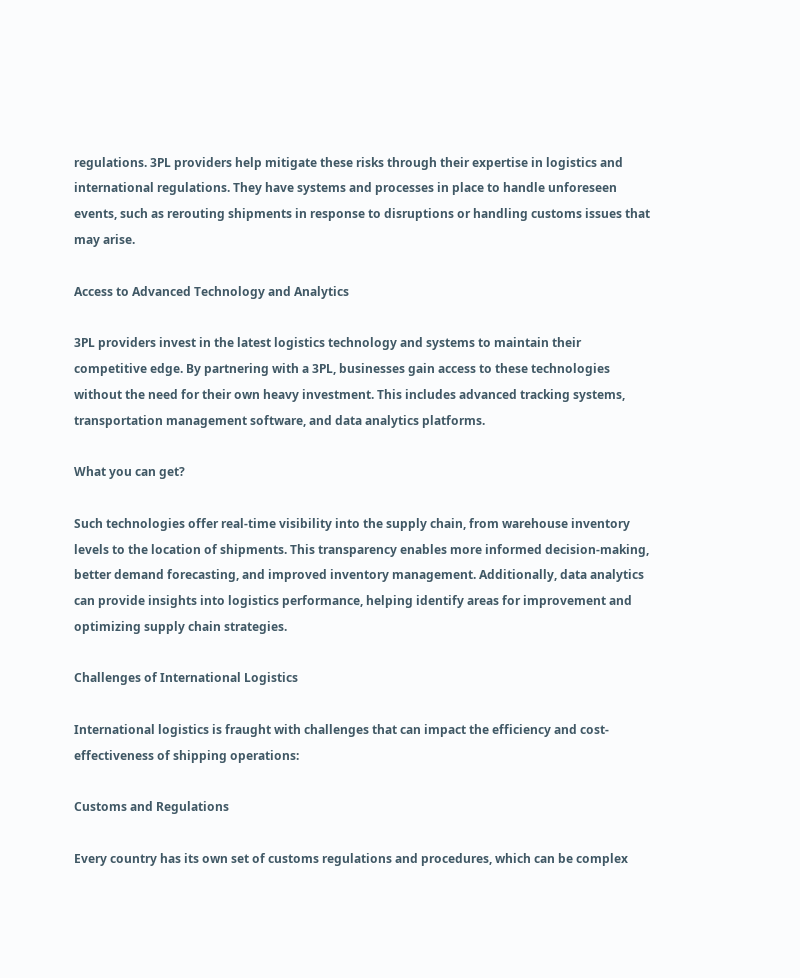regulations. 3PL providers help mitigate these risks through their expertise in logistics and international regulations. They have systems and processes in place to handle unforeseen events, such as rerouting shipments in response to disruptions or handling customs issues that may arise.

Access to Advanced Technology and Analytics

3PL providers invest in the latest logistics technology and systems to maintain their competitive edge. By partnering with a 3PL, businesses gain access to these technologies without the need for their own heavy investment. This includes advanced tracking systems, transportation management software, and data analytics platforms.

What you can get?

Such technologies offer real-time visibility into the supply chain, from warehouse inventory levels to the location of shipments. This transparency enables more informed decision-making, better demand forecasting, and improved inventory management. Additionally, data analytics can provide insights into logistics performance, helping identify areas for improvement and optimizing supply chain strategies.

Challenges of International Logistics

International logistics is fraught with challenges that can impact the efficiency and cost-effectiveness of shipping operations:

Customs and Regulations

Every country has its own set of customs regulations and procedures, which can be complex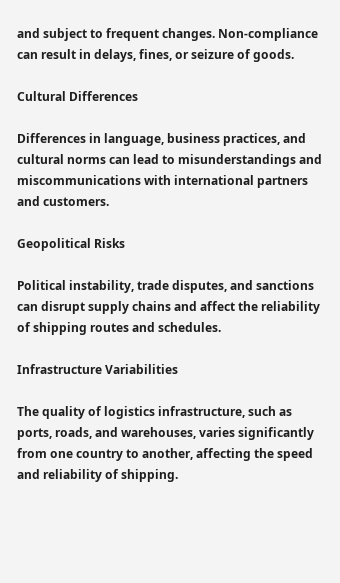and subject to frequent changes. Non-compliance can result in delays, fines, or seizure of goods.

Cultural Differences

Differences in language, business practices, and cultural norms can lead to misunderstandings and miscommunications with international partners and customers.

Geopolitical Risks

Political instability, trade disputes, and sanctions can disrupt supply chains and affect the reliability of shipping routes and schedules.

Infrastructure Variabilities

The quality of logistics infrastructure, such as ports, roads, and warehouses, varies significantly from one country to another, affecting the speed and reliability of shipping.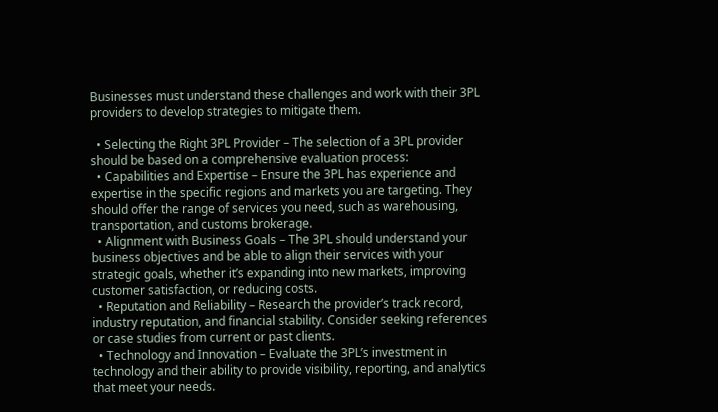Businesses must understand these challenges and work with their 3PL providers to develop strategies to mitigate them.

  • Selecting the Right 3PL Provider – The selection of a 3PL provider should be based on a comprehensive evaluation process:
  • Capabilities and Expertise – Ensure the 3PL has experience and expertise in the specific regions and markets you are targeting. They should offer the range of services you need, such as warehousing, transportation, and customs brokerage.
  • Alignment with Business Goals – The 3PL should understand your business objectives and be able to align their services with your strategic goals, whether it’s expanding into new markets, improving customer satisfaction, or reducing costs.
  • Reputation and Reliability – Research the provider’s track record, industry reputation, and financial stability. Consider seeking references or case studies from current or past clients.
  • Technology and Innovation – Evaluate the 3PL’s investment in technology and their ability to provide visibility, reporting, and analytics that meet your needs.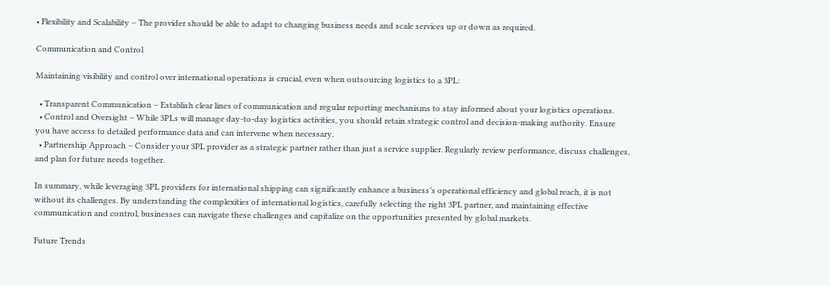• Flexibility and Scalability – The provider should be able to adapt to changing business needs and scale services up or down as required.

Communication and Control

Maintaining visibility and control over international operations is crucial, even when outsourcing logistics to a 3PL:

  • Transparent Communication – Establish clear lines of communication and regular reporting mechanisms to stay informed about your logistics operations.
  • Control and Oversight – While 3PLs will manage day-to-day logistics activities, you should retain strategic control and decision-making authority. Ensure you have access to detailed performance data and can intervene when necessary.
  • Partnership Approach – Consider your 3PL provider as a strategic partner rather than just a service supplier. Regularly review performance, discuss challenges, and plan for future needs together.

In summary, while leveraging 3PL providers for international shipping can significantly enhance a business’s operational efficiency and global reach, it is not without its challenges. By understanding the complexities of international logistics, carefully selecting the right 3PL partner, and maintaining effective communication and control, businesses can navigate these challenges and capitalize on the opportunities presented by global markets.

Future Trends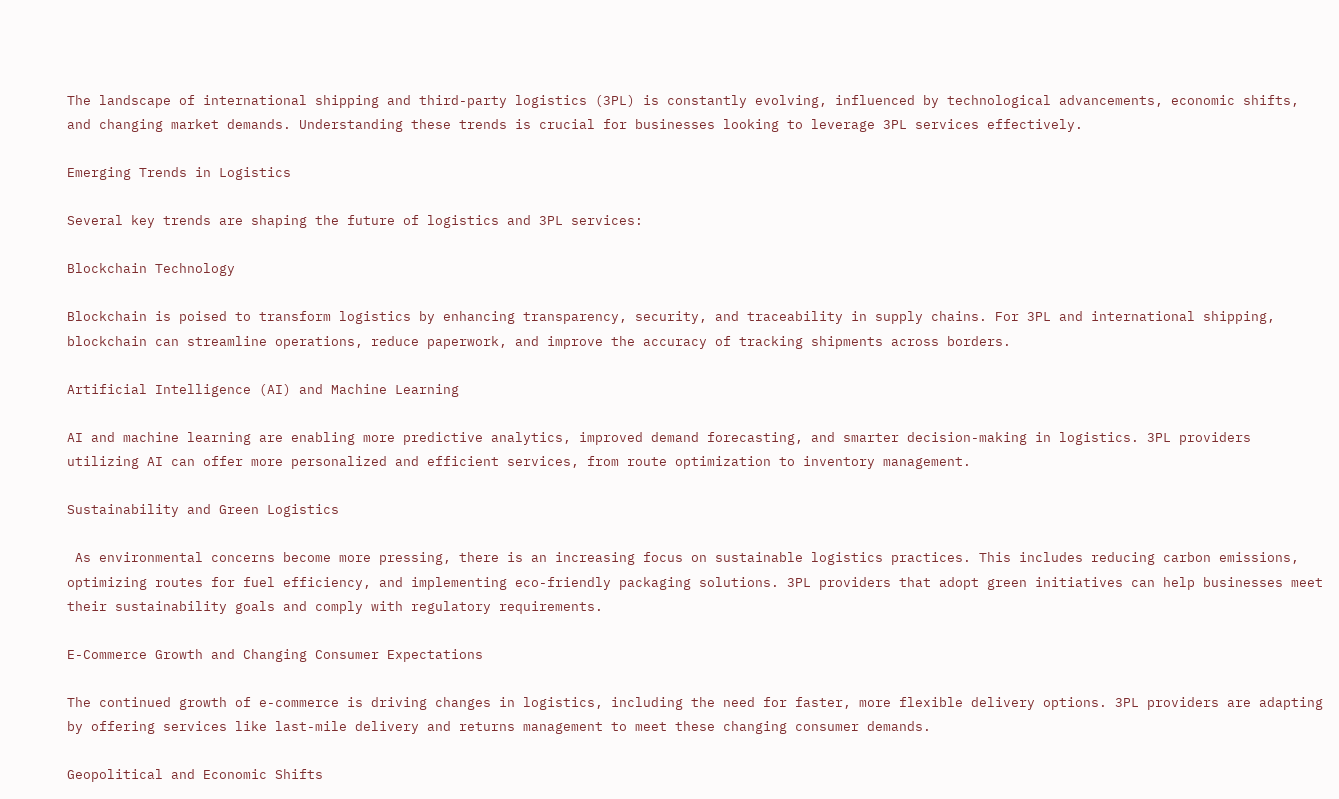The landscape of international shipping and third-party logistics (3PL) is constantly evolving, influenced by technological advancements, economic shifts, and changing market demands. Understanding these trends is crucial for businesses looking to leverage 3PL services effectively.

Emerging Trends in Logistics

Several key trends are shaping the future of logistics and 3PL services:

Blockchain Technology

Blockchain is poised to transform logistics by enhancing transparency, security, and traceability in supply chains. For 3PL and international shipping, blockchain can streamline operations, reduce paperwork, and improve the accuracy of tracking shipments across borders.

Artificial Intelligence (AI) and Machine Learning

AI and machine learning are enabling more predictive analytics, improved demand forecasting, and smarter decision-making in logistics. 3PL providers utilizing AI can offer more personalized and efficient services, from route optimization to inventory management.

Sustainability and Green Logistics

 As environmental concerns become more pressing, there is an increasing focus on sustainable logistics practices. This includes reducing carbon emissions, optimizing routes for fuel efficiency, and implementing eco-friendly packaging solutions. 3PL providers that adopt green initiatives can help businesses meet their sustainability goals and comply with regulatory requirements.

E-Commerce Growth and Changing Consumer Expectations

The continued growth of e-commerce is driving changes in logistics, including the need for faster, more flexible delivery options. 3PL providers are adapting by offering services like last-mile delivery and returns management to meet these changing consumer demands.

Geopolitical and Economic Shifts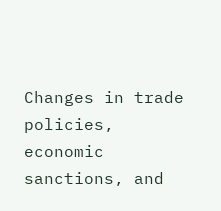Changes in trade policies, economic sanctions, and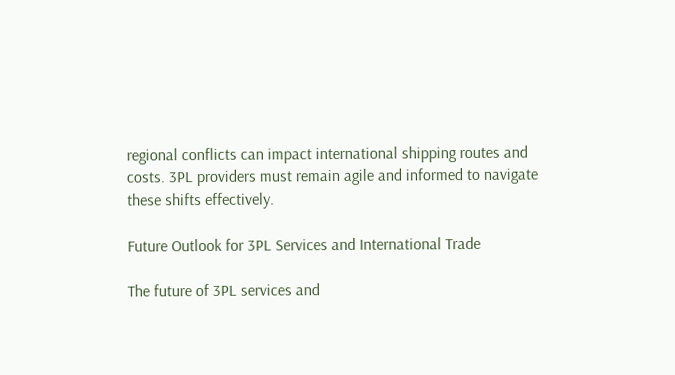regional conflicts can impact international shipping routes and costs. 3PL providers must remain agile and informed to navigate these shifts effectively.

Future Outlook for 3PL Services and International Trade

The future of 3PL services and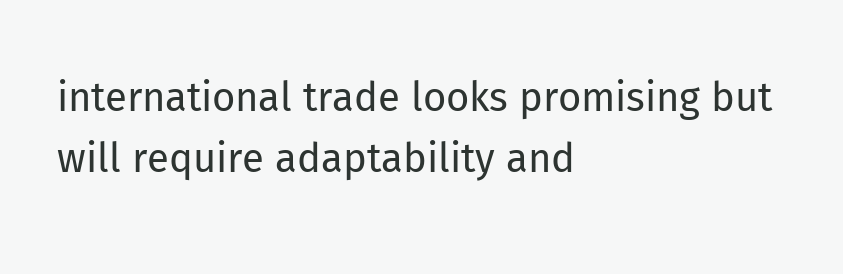international trade looks promising but will require adaptability and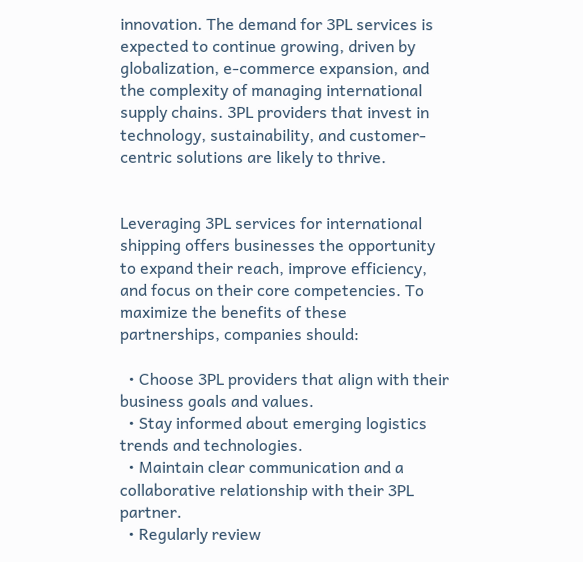innovation. The demand for 3PL services is expected to continue growing, driven by globalization, e-commerce expansion, and the complexity of managing international supply chains. 3PL providers that invest in technology, sustainability, and customer-centric solutions are likely to thrive.


Leveraging 3PL services for international shipping offers businesses the opportunity to expand their reach, improve efficiency, and focus on their core competencies. To maximize the benefits of these partnerships, companies should:

  • Choose 3PL providers that align with their business goals and values.
  • Stay informed about emerging logistics trends and technologies.
  • Maintain clear communication and a collaborative relationship with their 3PL partner.
  • Regularly review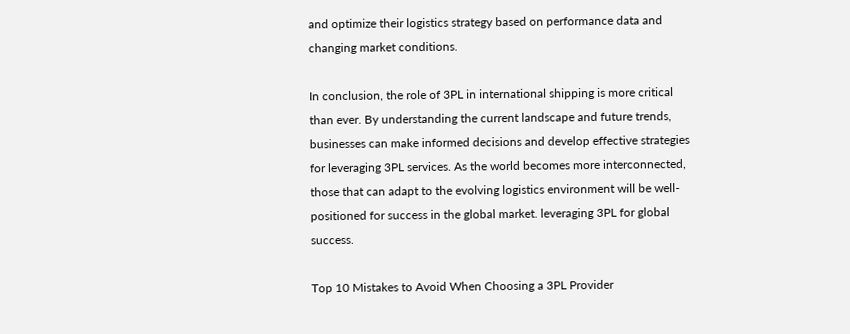and optimize their logistics strategy based on performance data and changing market conditions.

In conclusion, the role of 3PL in international shipping is more critical than ever. By understanding the current landscape and future trends, businesses can make informed decisions and develop effective strategies for leveraging 3PL services. As the world becomes more interconnected, those that can adapt to the evolving logistics environment will be well-positioned for success in the global market. leveraging 3PL for global success.

Top 10 Mistakes to Avoid When Choosing a 3PL Provider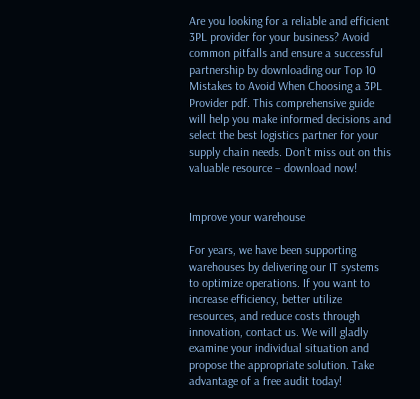Are you looking for a reliable and efficient 3PL provider for your business? Avoid common pitfalls and ensure a successful partnership by downloading our Top 10 Mistakes to Avoid When Choosing a 3PL Provider pdf. This comprehensive guide will help you make informed decisions and select the best logistics partner for your supply chain needs. Don’t miss out on this valuable resource – download now!


Improve your warehouse

For years, we have been supporting warehouses by delivering our IT systems to optimize operations. If you want to increase efficiency, better utilize resources, and reduce costs through innovation, contact us. We will gladly examine your individual situation and propose the appropriate solution. Take advantage of a free audit today!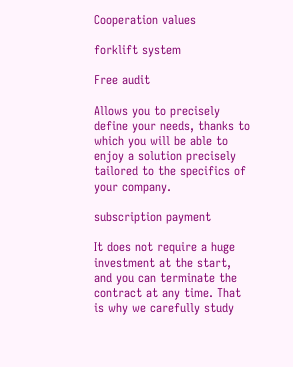Cooperation values

forklift system

Free audit

Allows you to precisely define your needs, thanks to which you will be able to enjoy a solution precisely tailored to the specifics of your company.

subscription payment

It does not require a huge investment at the start, and you can terminate the contract at any time. That is why we carefully study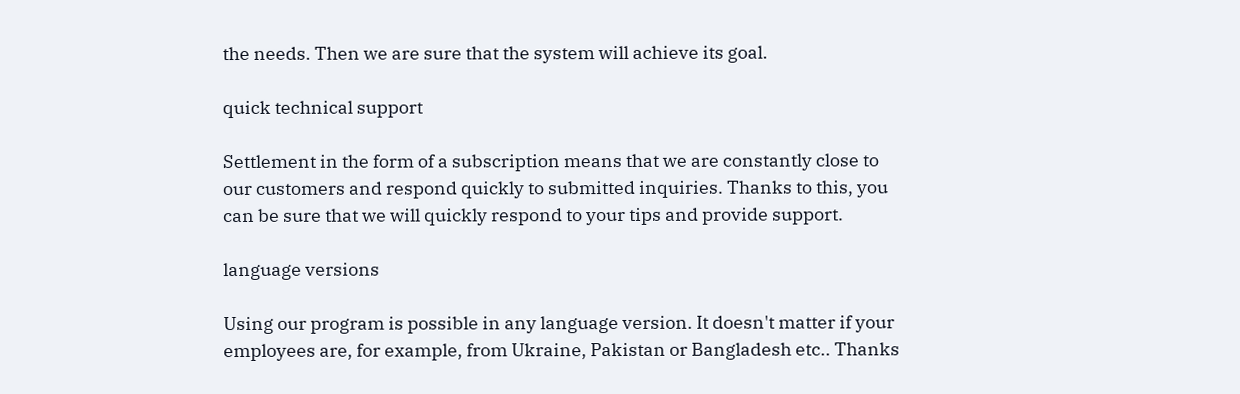the needs. Then we are sure that the system will achieve its goal.

quick technical support

Settlement in the form of a subscription means that we are constantly close to our customers and respond quickly to submitted inquiries. Thanks to this, you can be sure that we will quickly respond to your tips and provide support.

language versions

Using our program is possible in any language version. It doesn't matter if your employees are, for example, from Ukraine, Pakistan or Bangladesh etc.. Thanks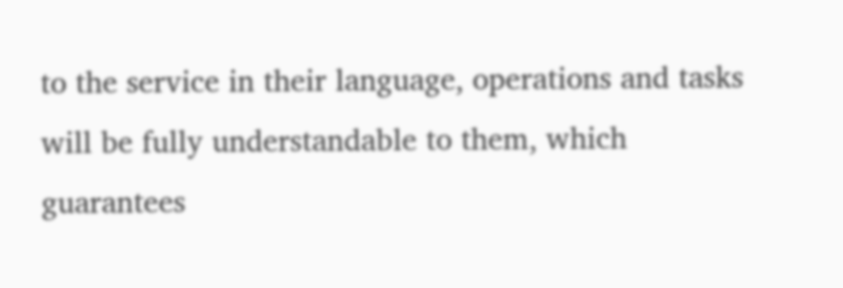to the service in their language, operations and tasks will be fully understandable to them, which guarantees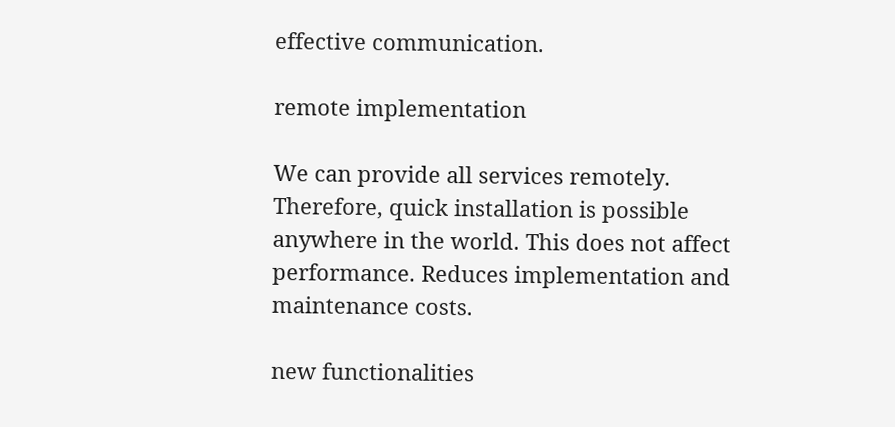effective communication.

remote implementation

We can provide all services remotely. Therefore, quick installation is possible anywhere in the world. This does not affect performance. Reduces implementation and maintenance costs.

new functionalities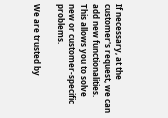If necessary, at the customer's request, we can add new functionalities. This allows you to solve new or customer-specific problems.

We are trusted by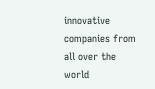innovative companies from all over the world